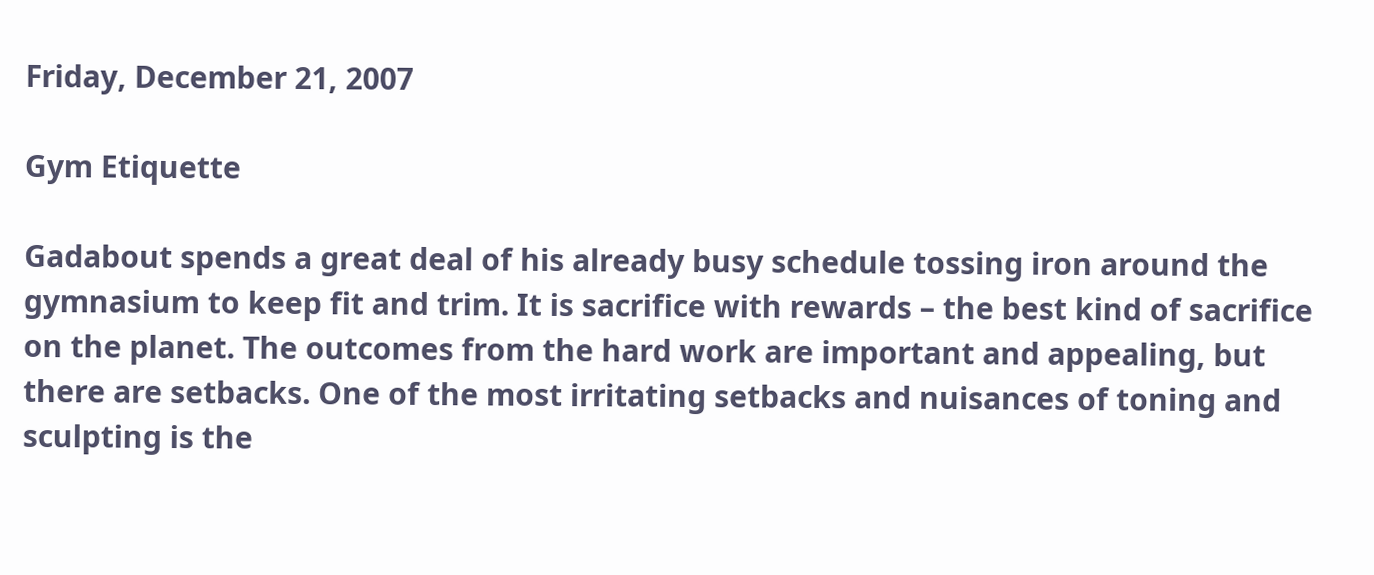Friday, December 21, 2007

Gym Etiquette

Gadabout spends a great deal of his already busy schedule tossing iron around the gymnasium to keep fit and trim. It is sacrifice with rewards – the best kind of sacrifice on the planet. The outcomes from the hard work are important and appealing, but there are setbacks. One of the most irritating setbacks and nuisances of toning and sculpting is the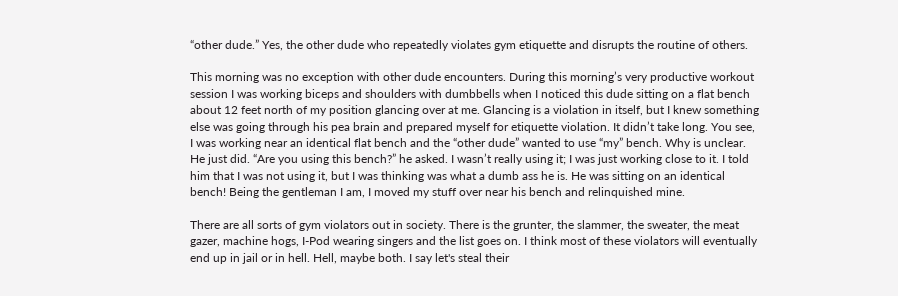“other dude.” Yes, the other dude who repeatedly violates gym etiquette and disrupts the routine of others.

This morning was no exception with other dude encounters. During this morning’s very productive workout session I was working biceps and shoulders with dumbbells when I noticed this dude sitting on a flat bench about 12 feet north of my position glancing over at me. Glancing is a violation in itself, but I knew something else was going through his pea brain and prepared myself for etiquette violation. It didn’t take long. You see, I was working near an identical flat bench and the “other dude” wanted to use “my” bench. Why is unclear. He just did. “Are you using this bench?” he asked. I wasn’t really using it; I was just working close to it. I told him that I was not using it, but I was thinking was what a dumb ass he is. He was sitting on an identical bench! Being the gentleman I am, I moved my stuff over near his bench and relinquished mine.

There are all sorts of gym violators out in society. There is the grunter, the slammer, the sweater, the meat gazer, machine hogs, I-Pod wearing singers and the list goes on. I think most of these violators will eventually end up in jail or in hell. Hell, maybe both. I say let's steal their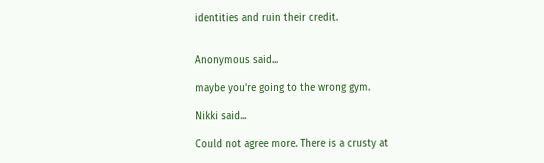identities and ruin their credit.


Anonymous said...

maybe you're going to the wrong gym.

Nikki said...

Could not agree more. There is a crusty at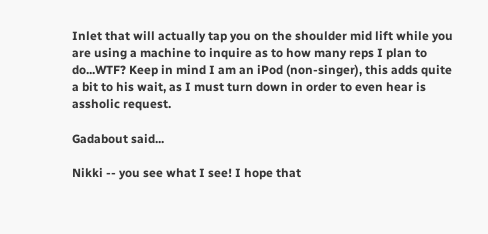Inlet that will actually tap you on the shoulder mid lift while you are using a machine to inquire as to how many reps I plan to do...WTF? Keep in mind I am an iPod (non-singer), this adds quite a bit to his wait, as I must turn down in order to even hear is assholic request.

Gadabout said...

Nikki -- you see what I see! I hope that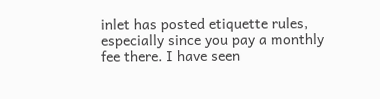inlet has posted etiquette rules, especially since you pay a monthly fee there. I have seen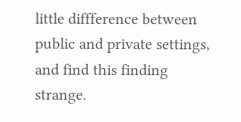little diffference between public and private settings, and find this finding strange.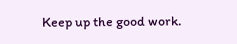Keep up the good work.